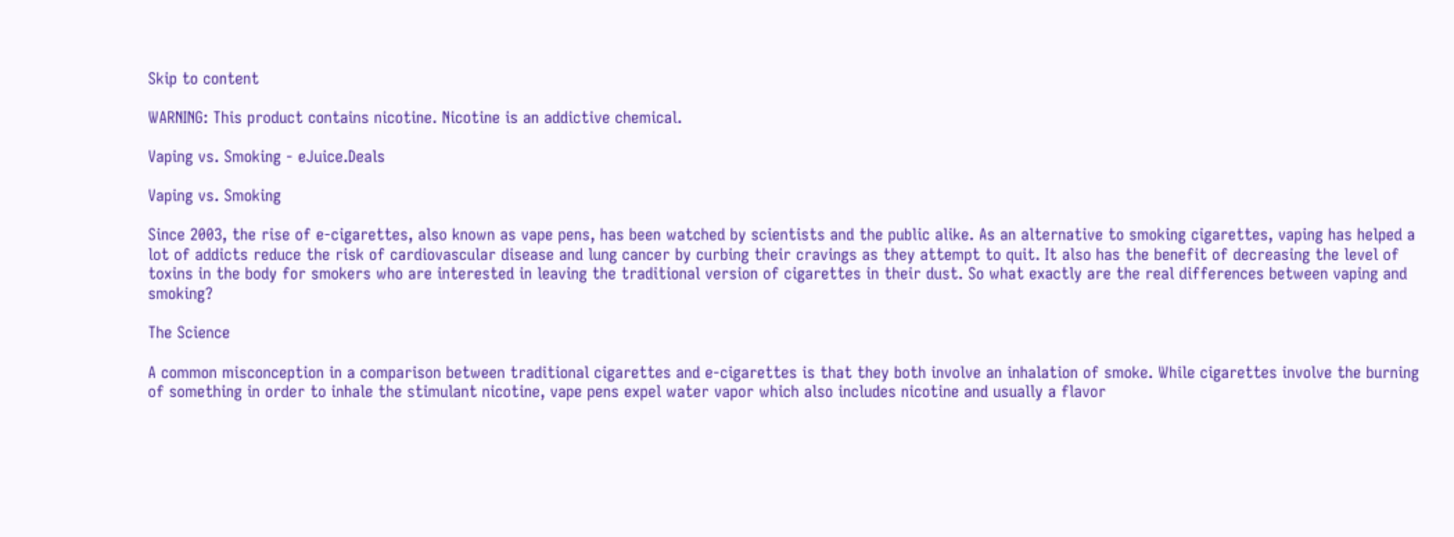Skip to content

WARNING: This product contains nicotine. Nicotine is an addictive chemical.

Vaping vs. Smoking - eJuice.Deals

Vaping vs. Smoking

Since 2003, the rise of e-cigarettes, also known as vape pens, has been watched by scientists and the public alike. As an alternative to smoking cigarettes, vaping has helped a lot of addicts reduce the risk of cardiovascular disease and lung cancer by curbing their cravings as they attempt to quit. It also has the benefit of decreasing the level of toxins in the body for smokers who are interested in leaving the traditional version of cigarettes in their dust. So what exactly are the real differences between vaping and smoking?

The Science

A common misconception in a comparison between traditional cigarettes and e-cigarettes is that they both involve an inhalation of smoke. While cigarettes involve the burning of something in order to inhale the stimulant nicotine, vape pens expel water vapor which also includes nicotine and usually a flavor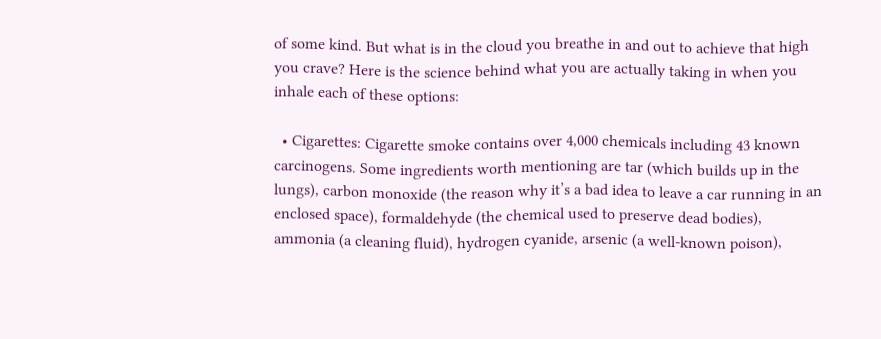of some kind. But what is in the cloud you breathe in and out to achieve that high you crave? Here is the science behind what you are actually taking in when you inhale each of these options:

  • Cigarettes: Cigarette smoke contains over 4,000 chemicals including 43 known carcinogens. Some ingredients worth mentioning are tar (which builds up in the lungs), carbon monoxide (the reason why it’s a bad idea to leave a car running in an enclosed space), formaldehyde (the chemical used to preserve dead bodies), ammonia (a cleaning fluid), hydrogen cyanide, arsenic (a well-known poison),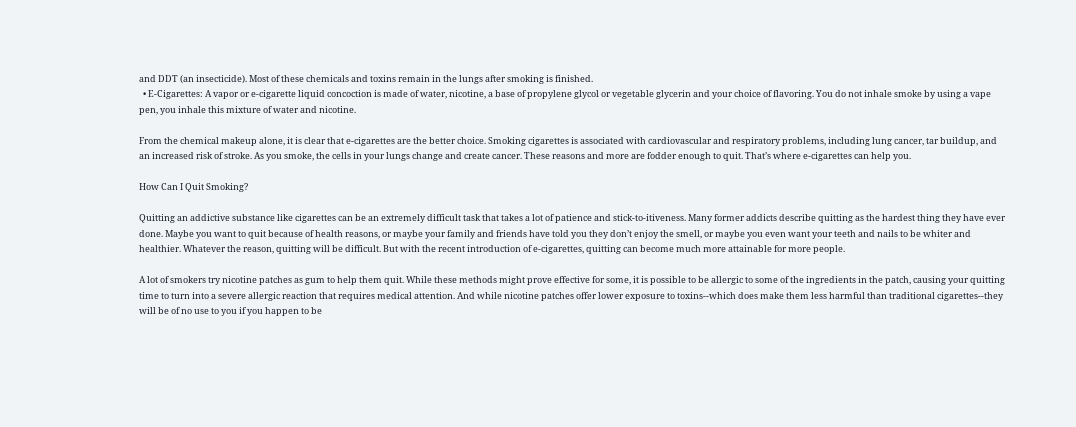and DDT (an insecticide). Most of these chemicals and toxins remain in the lungs after smoking is finished.
  • E-Cigarettes: A vapor or e-cigarette liquid concoction is made of water, nicotine, a base of propylene glycol or vegetable glycerin and your choice of flavoring. You do not inhale smoke by using a vape pen, you inhale this mixture of water and nicotine.

From the chemical makeup alone, it is clear that e-cigarettes are the better choice. Smoking cigarettes is associated with cardiovascular and respiratory problems, including lung cancer, tar buildup, and an increased risk of stroke. As you smoke, the cells in your lungs change and create cancer. These reasons and more are fodder enough to quit. That’s where e-cigarettes can help you.

How Can I Quit Smoking?

Quitting an addictive substance like cigarettes can be an extremely difficult task that takes a lot of patience and stick-to-itiveness. Many former addicts describe quitting as the hardest thing they have ever done. Maybe you want to quit because of health reasons, or maybe your family and friends have told you they don’t enjoy the smell, or maybe you even want your teeth and nails to be whiter and healthier. Whatever the reason, quitting will be difficult. But with the recent introduction of e-cigarettes, quitting can become much more attainable for more people.

A lot of smokers try nicotine patches as gum to help them quit. While these methods might prove effective for some, it is possible to be allergic to some of the ingredients in the patch, causing your quitting time to turn into a severe allergic reaction that requires medical attention. And while nicotine patches offer lower exposure to toxins--which does make them less harmful than traditional cigarettes--they will be of no use to you if you happen to be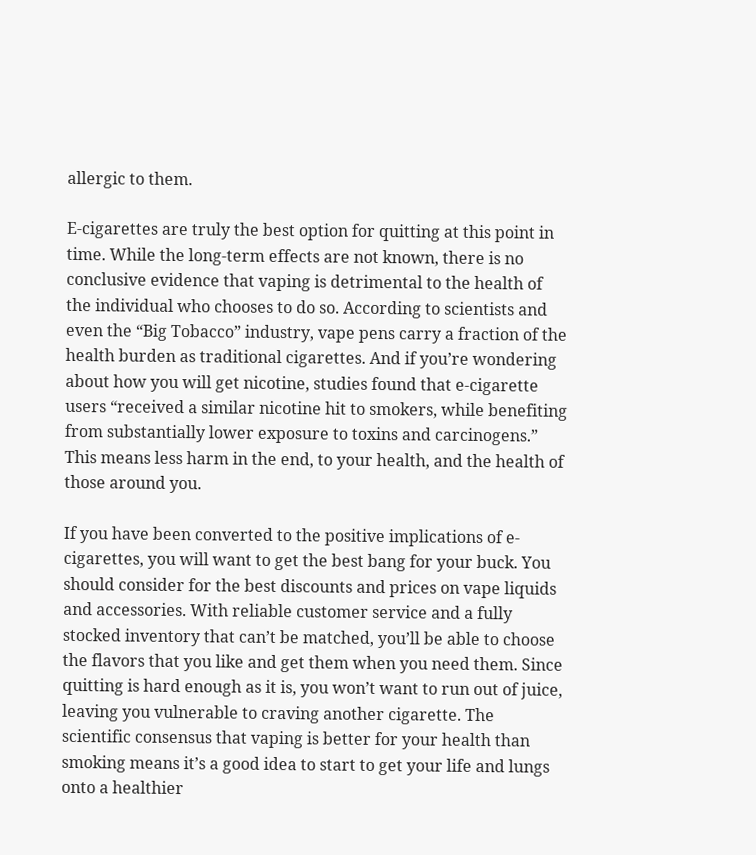allergic to them.

E-cigarettes are truly the best option for quitting at this point in time. While the long-term effects are not known, there is no conclusive evidence that vaping is detrimental to the health of the individual who chooses to do so. According to scientists and even the “Big Tobacco” industry, vape pens carry a fraction of the health burden as traditional cigarettes. And if you’re wondering about how you will get nicotine, studies found that e-cigarette users “received a similar nicotine hit to smokers, while benefiting from substantially lower exposure to toxins and carcinogens.” This means less harm in the end, to your health, and the health of those around you.

If you have been converted to the positive implications of e-cigarettes, you will want to get the best bang for your buck. You should consider for the best discounts and prices on vape liquids and accessories. With reliable customer service and a fully stocked inventory that can’t be matched, you’ll be able to choose the flavors that you like and get them when you need them. Since quitting is hard enough as it is, you won’t want to run out of juice, leaving you vulnerable to craving another cigarette. The scientific consensus that vaping is better for your health than smoking means it’s a good idea to start to get your life and lungs onto a healthier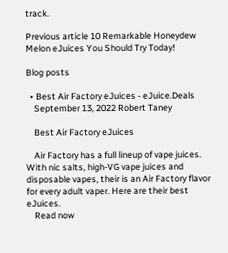track.

Previous article 10 Remarkable Honeydew Melon eJuices You Should Try Today!

Blog posts

  • Best Air Factory eJuices - eJuice.Deals
    September 13, 2022 Robert Taney

    Best Air Factory eJuices

    Air Factory has a full lineup of vape juices. With nic salts, high-VG vape juices and disposable vapes, their is an Air Factory flavor for every adult vaper. Here are their best eJuices.
    Read now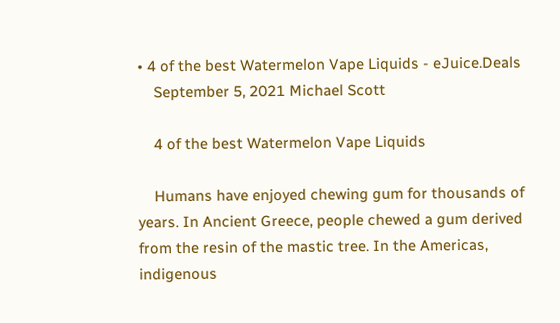• 4 of the best Watermelon Vape Liquids - eJuice.Deals
    September 5, 2021 Michael Scott

    4 of the best Watermelon Vape Liquids

    Humans have enjoyed chewing gum for thousands of years. In Ancient Greece, people chewed a gum derived from the resin of the mastic tree. In the Americas, indigenous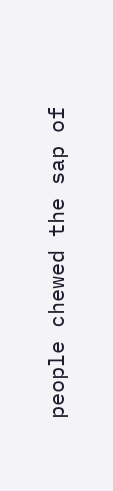people chewed the sap of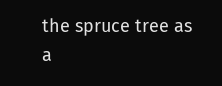the spruce tree as a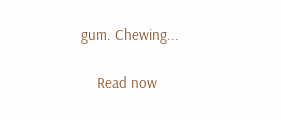gum. Chewing...

    Read now